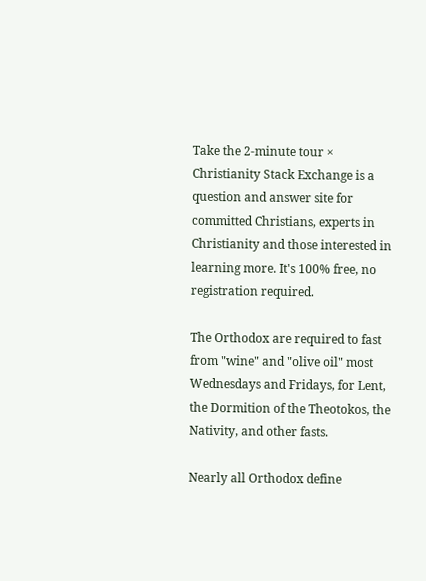Take the 2-minute tour ×
Christianity Stack Exchange is a question and answer site for committed Christians, experts in Christianity and those interested in learning more. It's 100% free, no registration required.

The Orthodox are required to fast from "wine" and "olive oil" most Wednesdays and Fridays, for Lent, the Dormition of the Theotokos, the Nativity, and other fasts.

Nearly all Orthodox define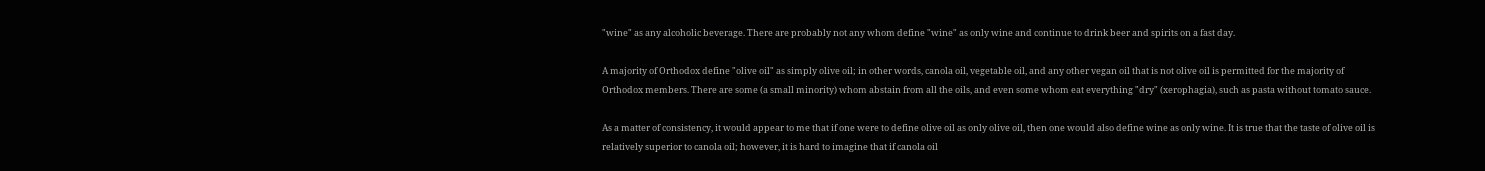"wine" as any alcoholic beverage. There are probably not any whom define "wine" as only wine and continue to drink beer and spirits on a fast day.

A majority of Orthodox define "olive oil" as simply olive oil; in other words, canola oil, vegetable oil, and any other vegan oil that is not olive oil is permitted for the majority of Orthodox members. There are some (a small minority) whom abstain from all the oils, and even some whom eat everything "dry" (xerophagia), such as pasta without tomato sauce.

As a matter of consistency, it would appear to me that if one were to define olive oil as only olive oil, then one would also define wine as only wine. It is true that the taste of olive oil is relatively superior to canola oil; however, it is hard to imagine that if canola oil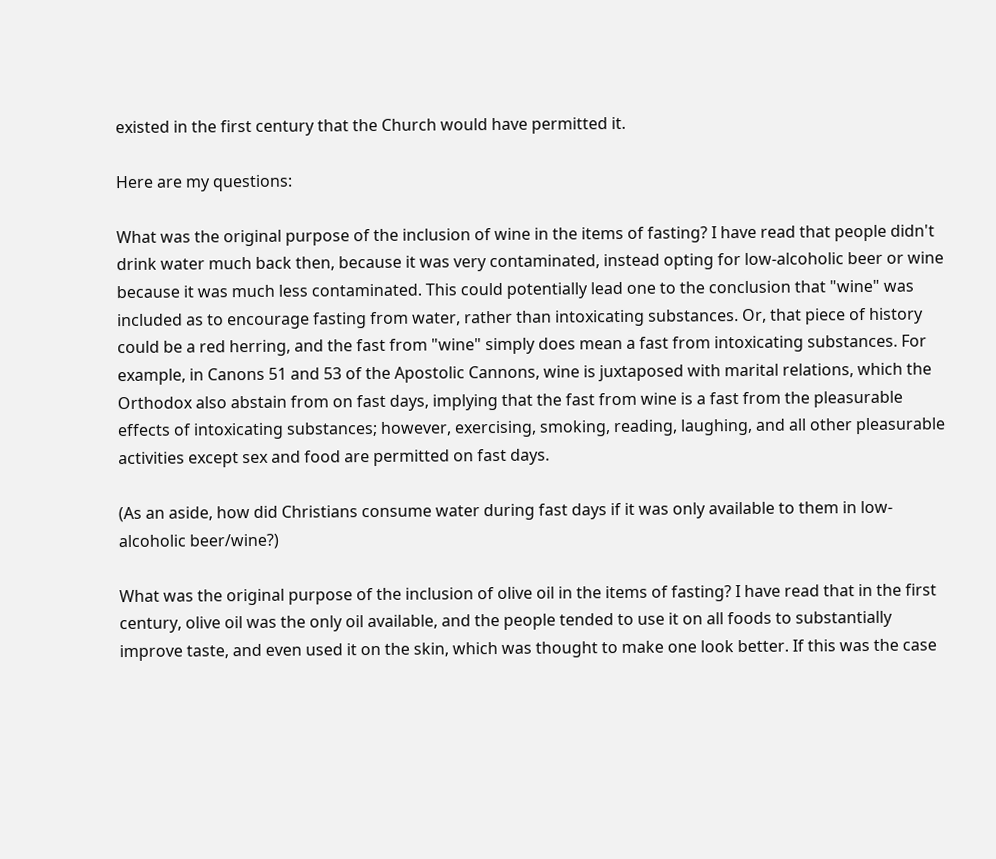existed in the first century that the Church would have permitted it.

Here are my questions:

What was the original purpose of the inclusion of wine in the items of fasting? I have read that people didn't drink water much back then, because it was very contaminated, instead opting for low-alcoholic beer or wine because it was much less contaminated. This could potentially lead one to the conclusion that "wine" was included as to encourage fasting from water, rather than intoxicating substances. Or, that piece of history could be a red herring, and the fast from "wine" simply does mean a fast from intoxicating substances. For example, in Canons 51 and 53 of the Apostolic Cannons, wine is juxtaposed with marital relations, which the Orthodox also abstain from on fast days, implying that the fast from wine is a fast from the pleasurable effects of intoxicating substances; however, exercising, smoking, reading, laughing, and all other pleasurable activities except sex and food are permitted on fast days.

(As an aside, how did Christians consume water during fast days if it was only available to them in low-alcoholic beer/wine?)

What was the original purpose of the inclusion of olive oil in the items of fasting? I have read that in the first century, olive oil was the only oil available, and the people tended to use it on all foods to substantially improve taste, and even used it on the skin, which was thought to make one look better. If this was the case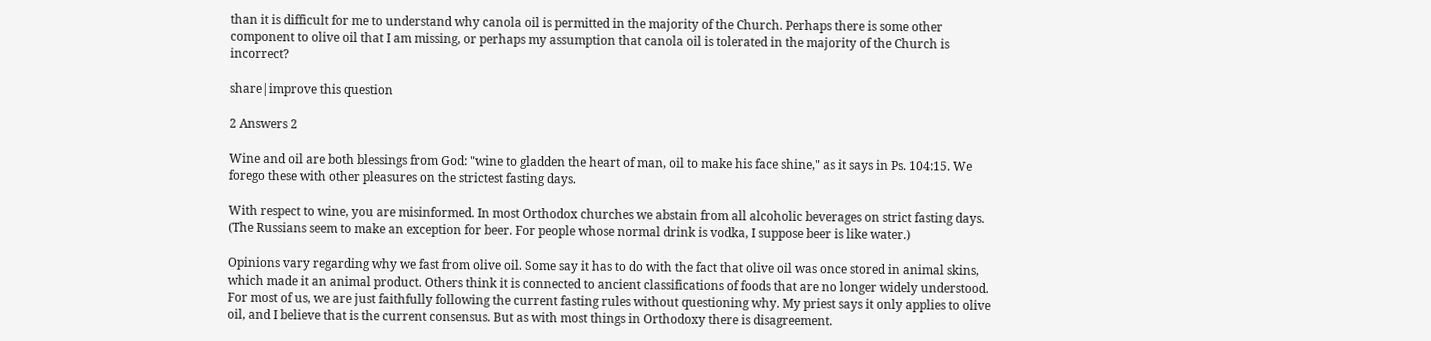than it is difficult for me to understand why canola oil is permitted in the majority of the Church. Perhaps there is some other component to olive oil that I am missing, or perhaps my assumption that canola oil is tolerated in the majority of the Church is incorrect?

share|improve this question

2 Answers 2

Wine and oil are both blessings from God: "wine to gladden the heart of man, oil to make his face shine," as it says in Ps. 104:15. We forego these with other pleasures on the strictest fasting days.

With respect to wine, you are misinformed. In most Orthodox churches we abstain from all alcoholic beverages on strict fasting days. (The Russians seem to make an exception for beer. For people whose normal drink is vodka, I suppose beer is like water.)

Opinions vary regarding why we fast from olive oil. Some say it has to do with the fact that olive oil was once stored in animal skins, which made it an animal product. Others think it is connected to ancient classifications of foods that are no longer widely understood. For most of us, we are just faithfully following the current fasting rules without questioning why. My priest says it only applies to olive oil, and I believe that is the current consensus. But as with most things in Orthodoxy there is disagreement.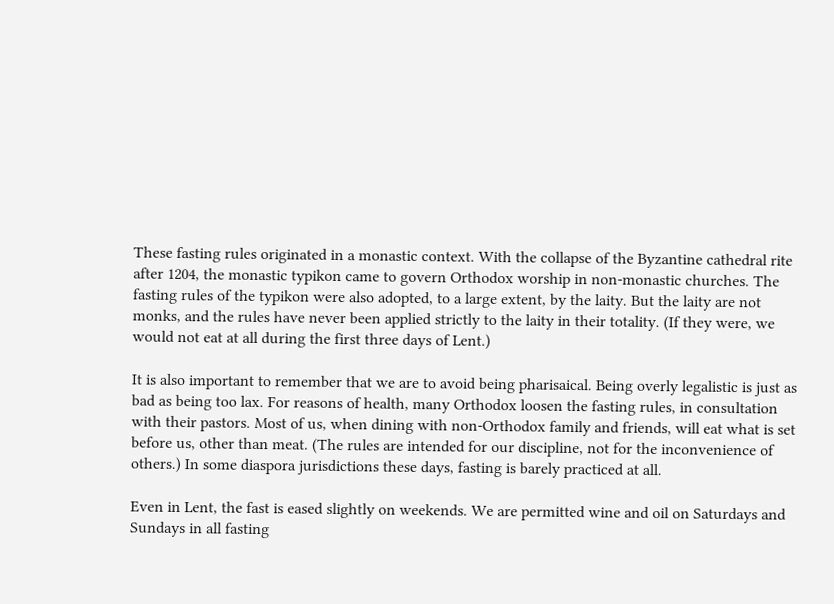These fasting rules originated in a monastic context. With the collapse of the Byzantine cathedral rite after 1204, the monastic typikon came to govern Orthodox worship in non-monastic churches. The fasting rules of the typikon were also adopted, to a large extent, by the laity. But the laity are not monks, and the rules have never been applied strictly to the laity in their totality. (If they were, we would not eat at all during the first three days of Lent.)

It is also important to remember that we are to avoid being pharisaical. Being overly legalistic is just as bad as being too lax. For reasons of health, many Orthodox loosen the fasting rules, in consultation with their pastors. Most of us, when dining with non-Orthodox family and friends, will eat what is set before us, other than meat. (The rules are intended for our discipline, not for the inconvenience of others.) In some diaspora jurisdictions these days, fasting is barely practiced at all.

Even in Lent, the fast is eased slightly on weekends. We are permitted wine and oil on Saturdays and Sundays in all fasting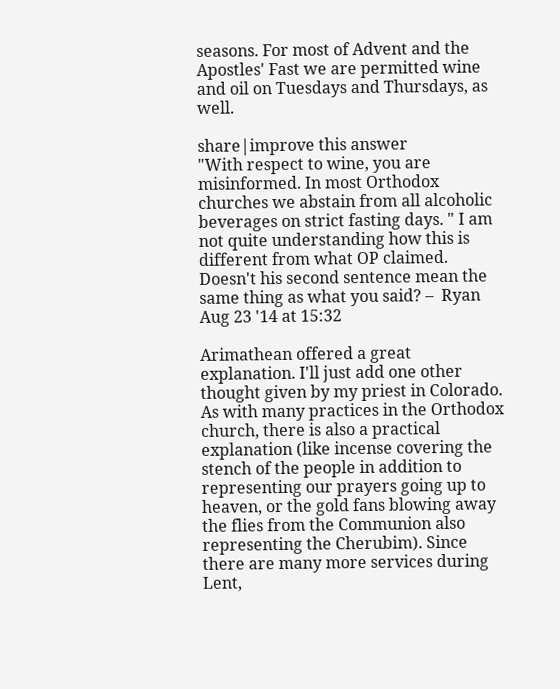seasons. For most of Advent and the Apostles' Fast we are permitted wine and oil on Tuesdays and Thursdays, as well.

share|improve this answer
"With respect to wine, you are misinformed. In most Orthodox churches we abstain from all alcoholic beverages on strict fasting days. " I am not quite understanding how this is different from what OP claimed. Doesn't his second sentence mean the same thing as what you said? –  Ryan Aug 23 '14 at 15:32

Arimathean offered a great explanation. I'll just add one other thought given by my priest in Colorado. As with many practices in the Orthodox church, there is also a practical explanation (like incense covering the stench of the people in addition to representing our prayers going up to heaven, or the gold fans blowing away the flies from the Communion also representing the Cherubim). Since there are many more services during Lent,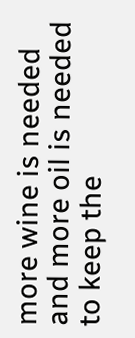more wine is needed and more oil is needed to keep the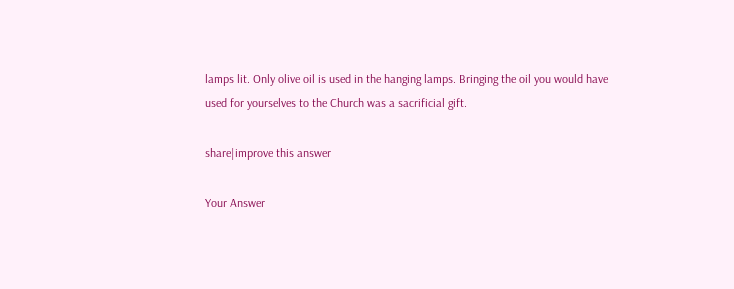lamps lit. Only olive oil is used in the hanging lamps. Bringing the oil you would have used for yourselves to the Church was a sacrificial gift.

share|improve this answer

Your Answer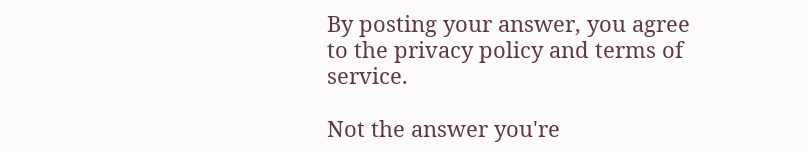By posting your answer, you agree to the privacy policy and terms of service.

Not the answer you're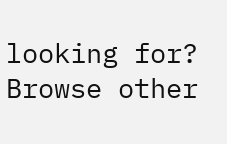looking for? Browse other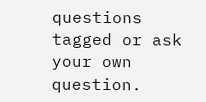questions tagged or ask your own question.